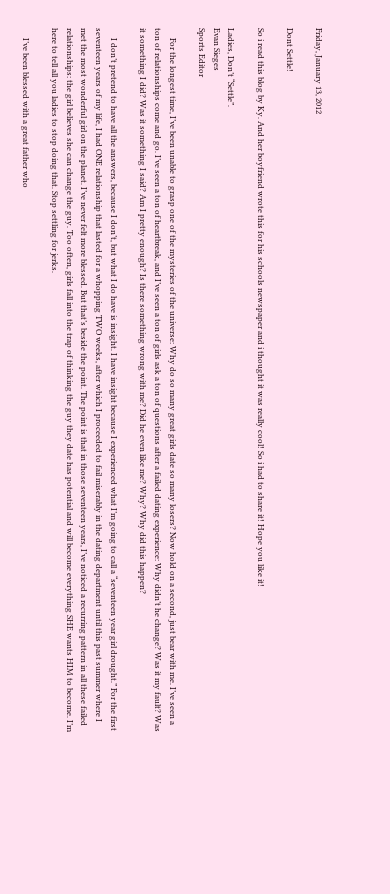Friday, January 13, 2012

Dont Settle!

So i read this blog by Ky. And her boyfriend wrote this for his schools newspaper and i thought it was really cool! So i had to share it! Hope you like it!

Ladies, Don’t “Settle”.
Evan Sieges
Sports Editor

     For the longest time, I’ve been unable to grasp one of the mysteries of the universe: Why do so many great girls date so many losers? Now hold on a second, just bear with me. I’ve seen a ton of relationships come and go. I’ve seen a ton of heartbreak, and I’ve seen a ton of girls ask a ton of questions after a failed dating experience: Why didn’t he change? Was it my fault? Was it something I did? Was it something I said? Am I pretty enough? Is there something wrong with me? Did he even like me? Why? Why did this happen?

     I don’t pretend to have all the answers, because I don’t, but what I do have is insight. I have insight because I experienced what I’m going to call a “seventeen year girl drought.” For the first seventeen years of my life, I had ONE relationship that lasted for a whopping TWO weeks, after which I proceeded to fail miserably in the dating department until this past summer where I met the most wonderful girl on the planet. I’ve never felt more blessed. But that’s beside the point. The point is that in those seventeen years, I’ve noticed a recurring pattern in all these failed relationships: the girl believes she can change the guy. Too often, girls fall into the trap of thinking the guy they date has potential and will become everything SHE wants HIM to become. I’m here to tell all you ladies to stop doing that. Stop settling for jerks.

     I’ve been blessed with a great father who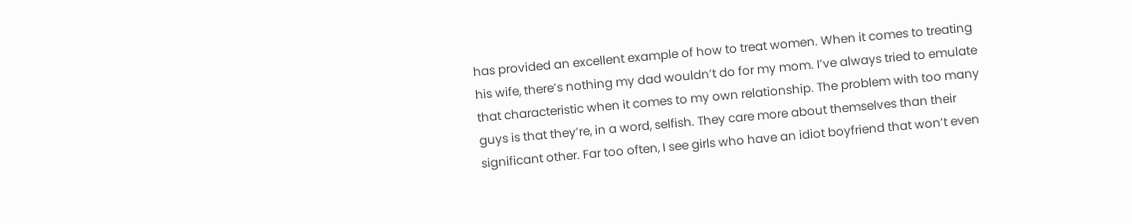has provided an excellent example of how to treat women. When it comes to treating his wife, there’s nothing my dad wouldn’t do for my mom. I’ve always tried to emulate that characteristic when it comes to my own relationship. The problem with too many guys is that they’re, in a word, selfish. They care more about themselves than their significant other. Far too often, I see girls who have an idiot boyfriend that won’t even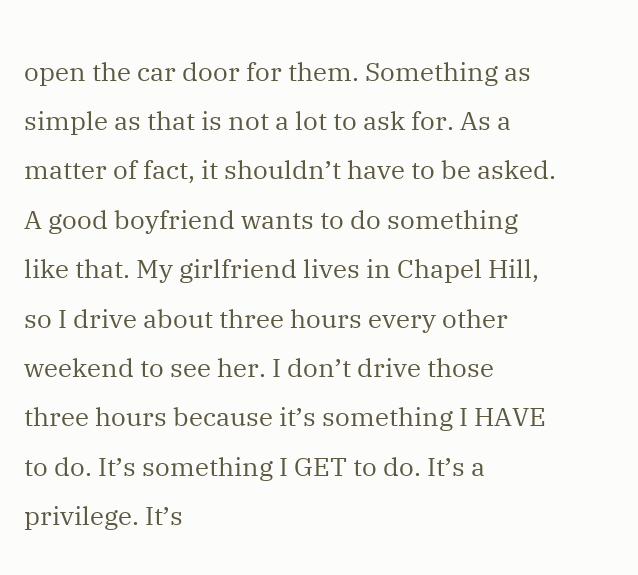open the car door for them. Something as simple as that is not a lot to ask for. As a matter of fact, it shouldn’t have to be asked. A good boyfriend wants to do something like that. My girlfriend lives in Chapel Hill, so I drive about three hours every other weekend to see her. I don’t drive those three hours because it’s something I HAVE to do. It’s something I GET to do. It’s a privilege. It’s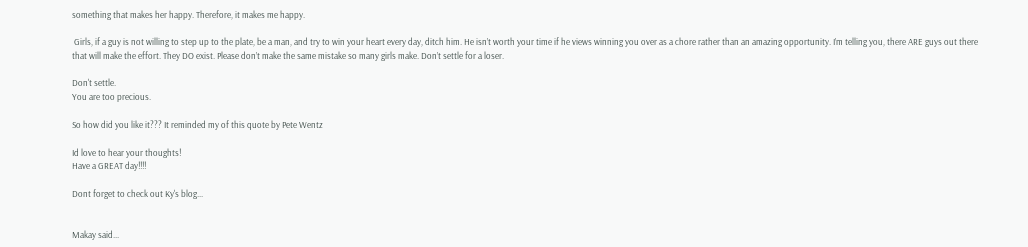something that makes her happy. Therefore, it makes me happy.

 Girls, if a guy is not willing to step up to the plate, be a man, and try to win your heart every day, ditch him. He isn’t worth your time if he views winning you over as a chore rather than an amazing opportunity. I’m telling you, there ARE guys out there that will make the effort. They DO exist. Please don’t make the same mistake so many girls make. Don’t settle for a loser.

Don't settle.
You are too precious.

So how did you like it??? It reminded my of this quote by Pete Wentz

Id love to hear your thoughts!
Have a GREAT day!!!!

Dont forget to check out Ky's blog...


Makay said...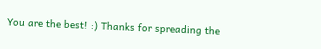You are the best! :) Thanks for spreading the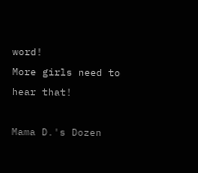word!
More girls need to hear that!

Mama D.'s Dozen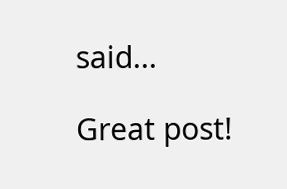said...

Great post!